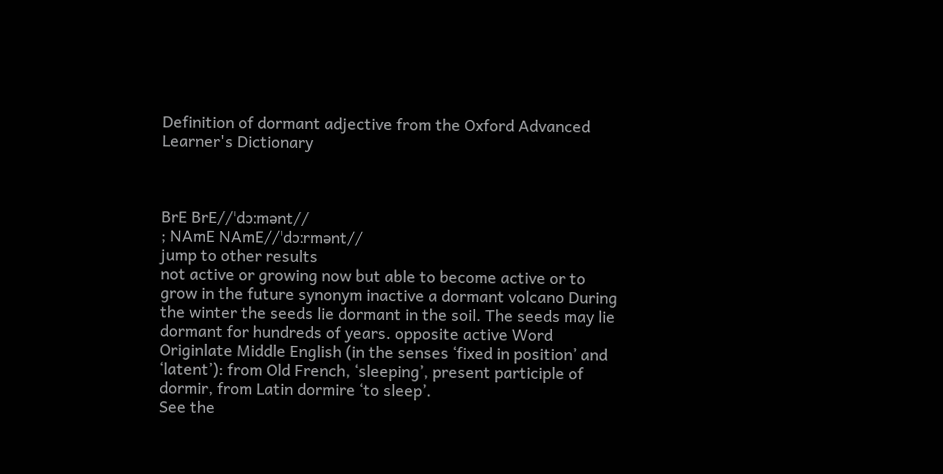Definition of dormant adjective from the Oxford Advanced Learner's Dictionary



BrE BrE//ˈdɔːmənt//
; NAmE NAmE//ˈdɔːrmənt//
jump to other results
not active or growing now but able to become active or to grow in the future synonym inactive a dormant volcano During the winter the seeds lie dormant in the soil. The seeds may lie dormant for hundreds of years. opposite active Word Originlate Middle English (in the senses ‘fixed in position’ and ‘latent’): from Old French, ‘sleeping’, present participle of dormir, from Latin dormire ‘to sleep’.
See the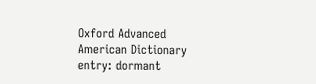Oxford Advanced American Dictionary entry: dormant